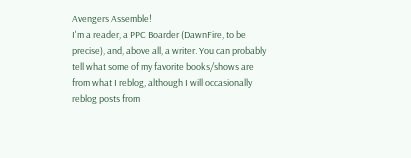Avengers Assemble!
I'm a reader, a PPC Boarder (DawnFire, to be precise), and, above all, a writer. You can probably tell what some of my favorite books/shows are from what I reblog, although I will occasionally reblog posts from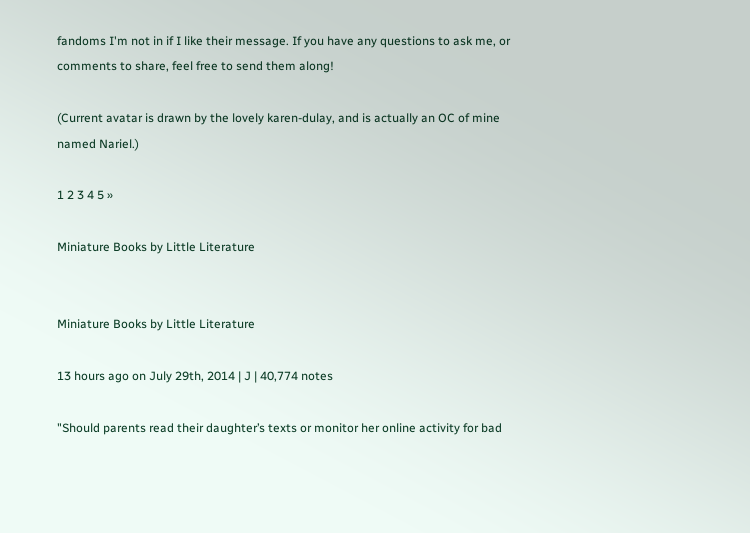fandoms I'm not in if I like their message. If you have any questions to ask me, or comments to share, feel free to send them along!

(Current avatar is drawn by the lovely karen-dulay, and is actually an OC of mine named Nariel.)

1 2 3 4 5 »

Miniature Books by Little Literature


Miniature Books by Little Literature

13 hours ago on July 29th, 2014 | J | 40,774 notes

"Should parents read their daughter’s texts or monitor her online activity for bad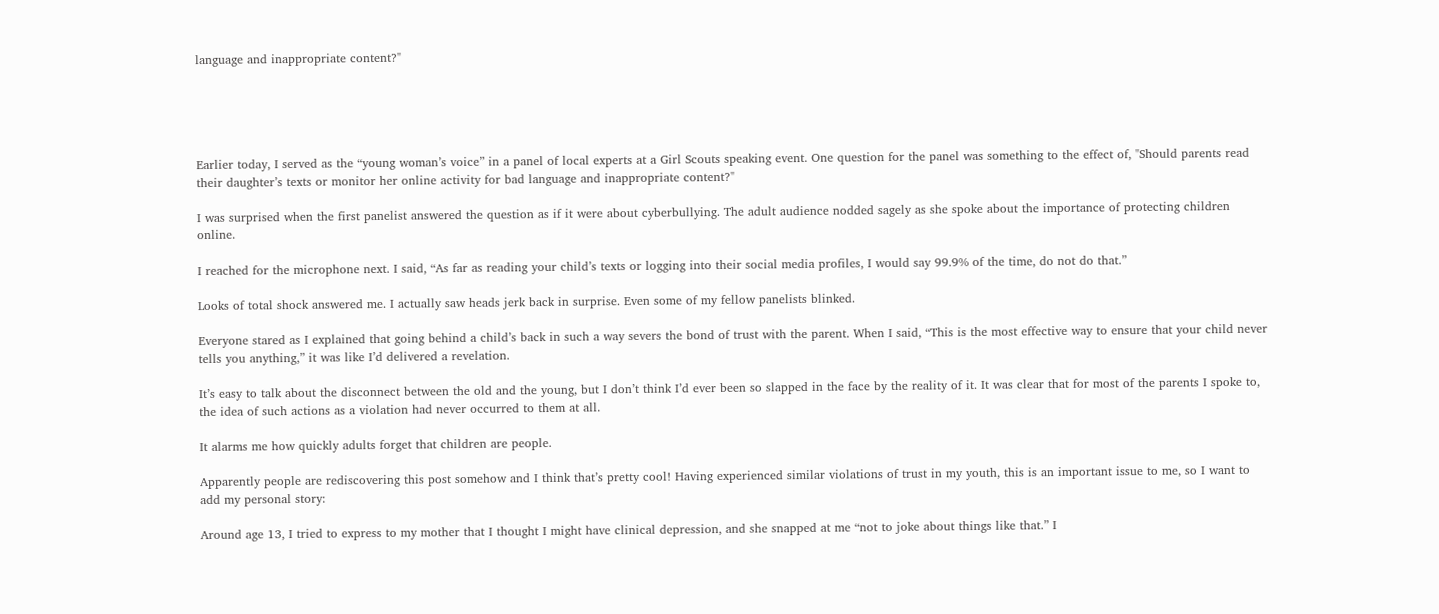language and inappropriate content?"





Earlier today, I served as the “young woman’s voice” in a panel of local experts at a Girl Scouts speaking event. One question for the panel was something to the effect of, "Should parents read their daughter’s texts or monitor her online activity for bad language and inappropriate content?"

I was surprised when the first panelist answered the question as if it were about cyberbullying. The adult audience nodded sagely as she spoke about the importance of protecting children online.

I reached for the microphone next. I said, “As far as reading your child’s texts or logging into their social media profiles, I would say 99.9% of the time, do not do that.”

Looks of total shock answered me. I actually saw heads jerk back in surprise. Even some of my fellow panelists blinked.

Everyone stared as I explained that going behind a child’s back in such a way severs the bond of trust with the parent. When I said, “This is the most effective way to ensure that your child never tells you anything,” it was like I’d delivered a revelation.

It’s easy to talk about the disconnect between the old and the young, but I don’t think I’d ever been so slapped in the face by the reality of it. It was clear that for most of the parents I spoke to, the idea of such actions as a violation had never occurred to them at all.

It alarms me how quickly adults forget that children are people.

Apparently people are rediscovering this post somehow and I think that’s pretty cool! Having experienced similar violations of trust in my youth, this is an important issue to me, so I want to add my personal story:

Around age 13, I tried to express to my mother that I thought I might have clinical depression, and she snapped at me “not to joke about things like that.” I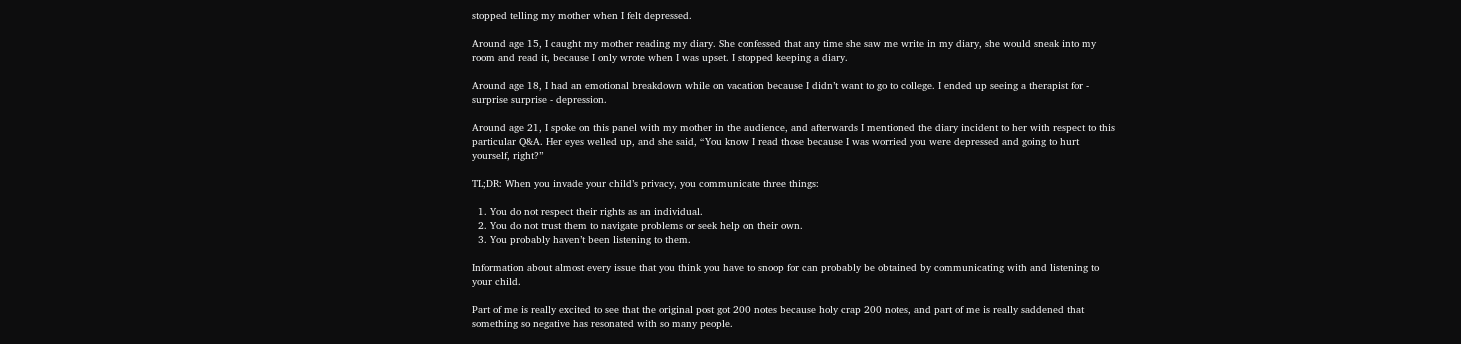stopped telling my mother when I felt depressed.

Around age 15, I caught my mother reading my diary. She confessed that any time she saw me write in my diary, she would sneak into my room and read it, because I only wrote when I was upset. I stopped keeping a diary.

Around age 18, I had an emotional breakdown while on vacation because I didn’t want to go to college. I ended up seeing a therapist for - surprise surprise - depression.

Around age 21, I spoke on this panel with my mother in the audience, and afterwards I mentioned the diary incident to her with respect to this particular Q&A. Her eyes welled up, and she said, “You know I read those because I was worried you were depressed and going to hurt yourself, right?”

TL;DR: When you invade your child’s privacy, you communicate three things:

  1. You do not respect their rights as an individual.
  2. You do not trust them to navigate problems or seek help on their own.
  3. You probably haven’t been listening to them.

Information about almost every issue that you think you have to snoop for can probably be obtained by communicating with and listening to your child.

Part of me is really excited to see that the original post got 200 notes because holy crap 200 notes, and part of me is really saddened that something so negative has resonated with so many people.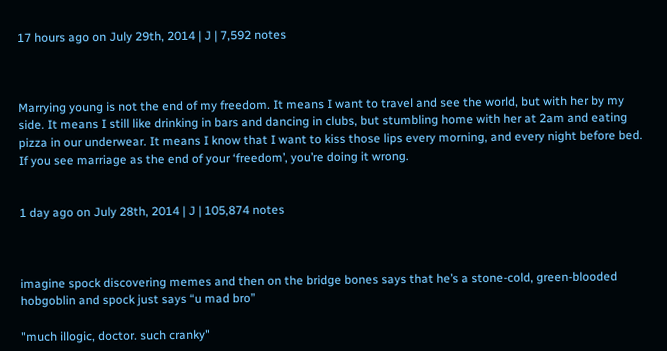17 hours ago on July 29th, 2014 | J | 7,592 notes



Marrying young is not the end of my freedom. It means I want to travel and see the world, but with her by my side. It means I still like drinking in bars and dancing in clubs, but stumbling home with her at 2am and eating pizza in our underwear. It means I know that I want to kiss those lips every morning, and every night before bed. If you see marriage as the end of your ‘freedom’, you’re doing it wrong.


1 day ago on July 28th, 2014 | J | 105,874 notes



imagine spock discovering memes and then on the bridge bones says that he’s a stone-cold, green-blooded hobgoblin and spock just says “u mad bro”

"much illogic, doctor. such cranky"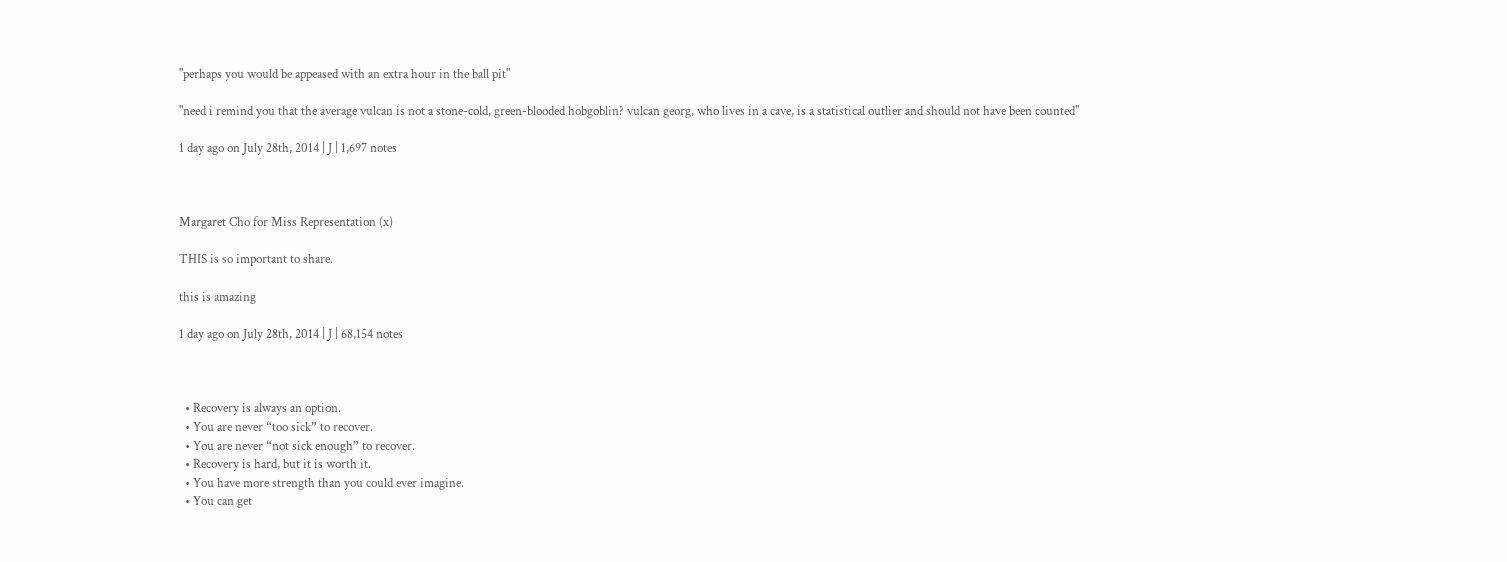"perhaps you would be appeased with an extra hour in the ball pit"

"need i remind you that the average vulcan is not a stone-cold, green-blooded hobgoblin? vulcan georg, who lives in a cave, is a statistical outlier and should not have been counted"

1 day ago on July 28th, 2014 | J | 1,697 notes



Margaret Cho for Miss Representation (x)

THIS is so important to share.

this is amazing

1 day ago on July 28th, 2014 | J | 68,154 notes



  • Recovery is always an option.
  • You are never “too sick” to recover.
  • You are never “not sick enough” to recover.
  • Recovery is hard, but it is worth it.
  • You have more strength than you could ever imagine.
  • You can get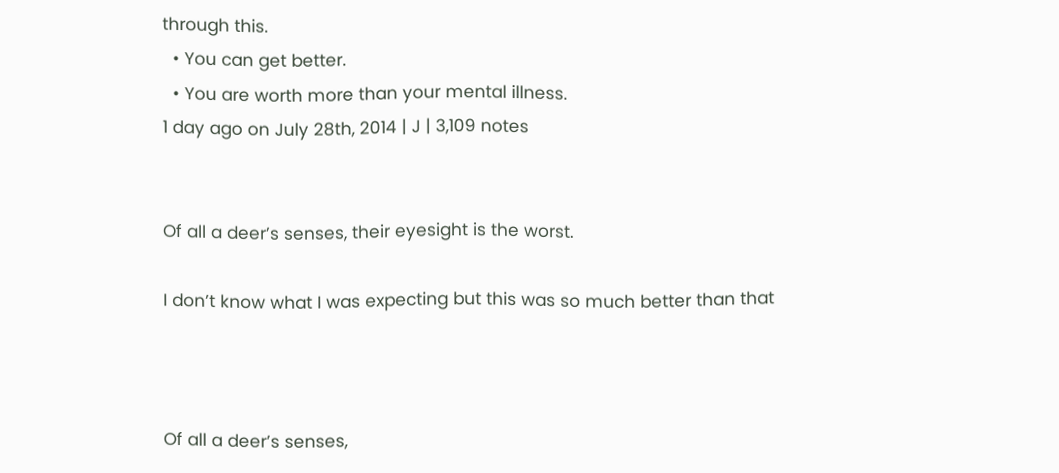through this.
  • You can get better.
  • You are worth more than your mental illness.
1 day ago on July 28th, 2014 | J | 3,109 notes


Of all a deer’s senses, their eyesight is the worst.

I don’t know what I was expecting but this was so much better than that



Of all a deer’s senses,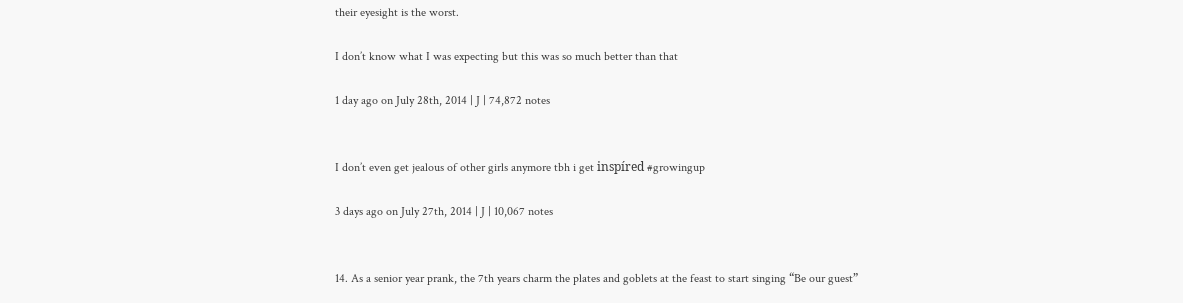their eyesight is the worst.

I don’t know what I was expecting but this was so much better than that

1 day ago on July 28th, 2014 | J | 74,872 notes


I don’t even get jealous of other girls anymore tbh i get inspíred #growingup

3 days ago on July 27th, 2014 | J | 10,067 notes


14. As a senior year prank, the 7th years charm the plates and goblets at the feast to start singing “Be our guest”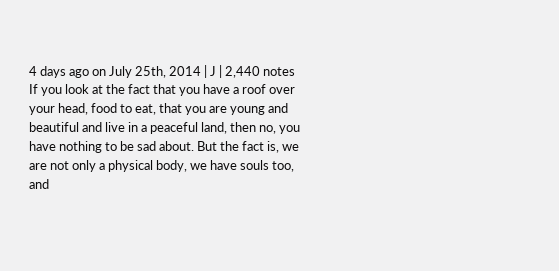4 days ago on July 25th, 2014 | J | 2,440 notes
If you look at the fact that you have a roof over your head, food to eat, that you are young and beautiful and live in a peaceful land, then no, you have nothing to be sad about. But the fact is, we are not only a physical body, we have souls too, and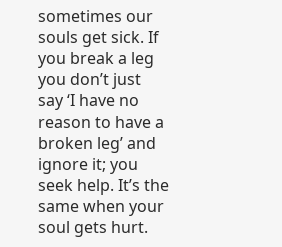sometimes our souls get sick. If you break a leg you don’t just say ‘I have no reason to have a broken leg’ and ignore it; you seek help. It’s the same when your soul gets hurt.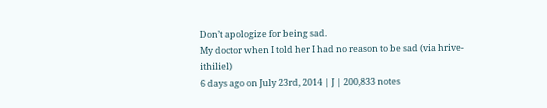Don’t apologize for being sad.
My doctor when I told her I had no reason to be sad (via hrive-ithiliel)
6 days ago on July 23rd, 2014 | J | 200,833 notes